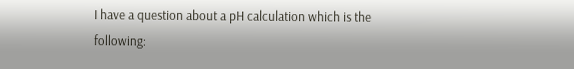I have a question about a pH calculation which is the following: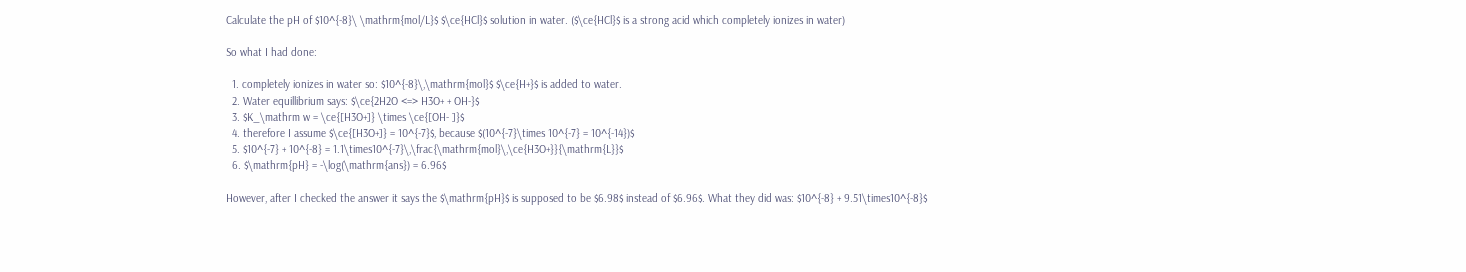Calculate the pH of $10^{-8}\ \mathrm{mol/L}$ $\ce{HCl}$ solution in water. ($\ce{HCl}$ is a strong acid which completely ionizes in water)

So what I had done:

  1. completely ionizes in water so: $10^{-8}\,\mathrm{mol}$ $\ce{H+}$ is added to water.
  2. Water equillibrium says: $\ce{2H2O <=> H3O+ + OH-}$
  3. $K_\mathrm w = \ce{[H3O+]} \times \ce{[OH- ]}$
  4. therefore I assume $\ce{[H3O+]} = 10^{-7}$, because $(10^{-7}\times 10^{-7} = 10^{-14})$
  5. $10^{-7} + 10^{-8} = 1.1\times10^{-7}\,\frac{\mathrm{mol}\,\ce{H3O+}}{\mathrm{L}}$
  6. $\mathrm{pH} = -\log(\mathrm{ans}) = 6.96$

However, after I checked the answer it says the $\mathrm{pH}$ is supposed to be $6.98$ instead of $6.96$. What they did was: $10^{-8} + 9.51\times10^{-8}$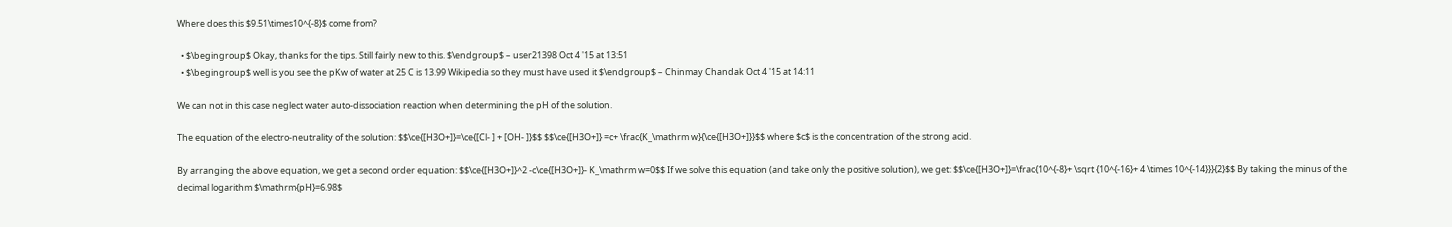Where does this $9.51\times10^{-8}$ come from?

  • $\begingroup$ Okay, thanks for the tips. Still fairly new to this. $\endgroup$ – user21398 Oct 4 '15 at 13:51
  • $\begingroup$ well is you see the pKw of water at 25 C is 13.99 Wikipedia so they must have used it $\endgroup$ – Chinmay Chandak Oct 4 '15 at 14:11

We can not in this case neglect water auto-dissociation reaction when determining the pH of the solution.

The equation of the electro-neutrality of the solution: $$\ce{[H3O+]}=\ce{[Cl- ] + [OH- ]}$$ $$\ce{[H3O+]} =c+ \frac{K_\mathrm w}{\ce{[H3O+]}}$$ where $c$ is the concentration of the strong acid.

By arranging the above equation, we get a second order equation: $$\ce{[H3O+]}^2 -c\ce{[H3O+]}- K_\mathrm w=0$$ If we solve this equation (and take only the positive solution), we get: $$\ce{[H3O+]}=\frac{10^{-8}+ \sqrt {10^{-16}+ 4 \times 10^{-14}}}{2}$$ By taking the minus of the decimal logarithm $\mathrm{pH}=6.98$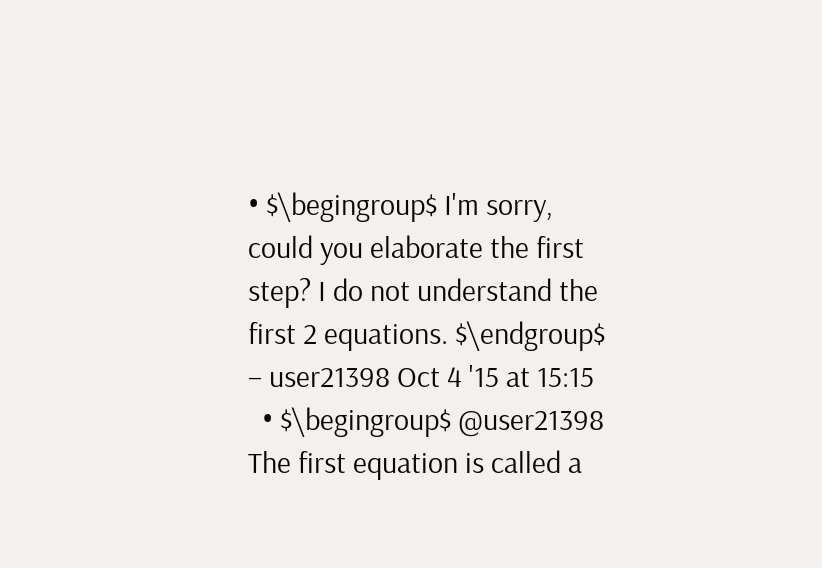• $\begingroup$ I'm sorry, could you elaborate the first step? I do not understand the first 2 equations. $\endgroup$ – user21398 Oct 4 '15 at 15:15
  • $\begingroup$ @user21398 The first equation is called a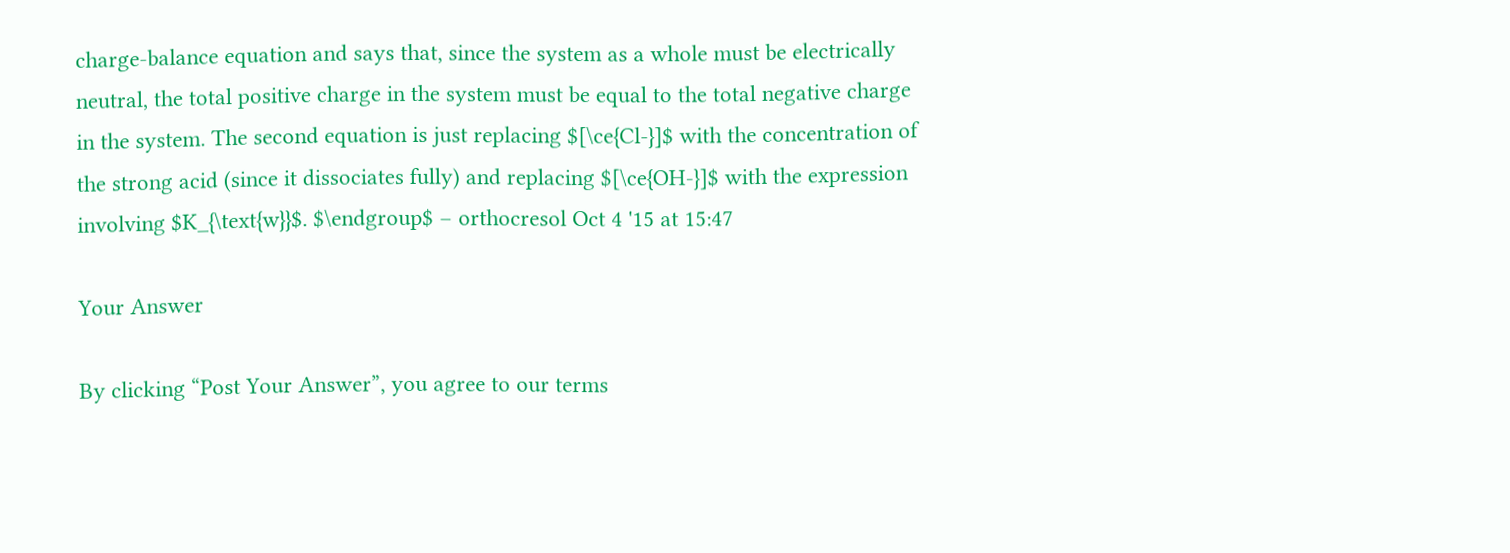charge-balance equation and says that, since the system as a whole must be electrically neutral, the total positive charge in the system must be equal to the total negative charge in the system. The second equation is just replacing $[\ce{Cl-}]$ with the concentration of the strong acid (since it dissociates fully) and replacing $[\ce{OH-}]$ with the expression involving $K_{\text{w}}$. $\endgroup$ – orthocresol Oct 4 '15 at 15:47

Your Answer

By clicking “Post Your Answer”, you agree to our terms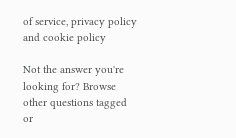of service, privacy policy and cookie policy

Not the answer you're looking for? Browse other questions tagged or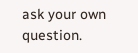ask your own question.